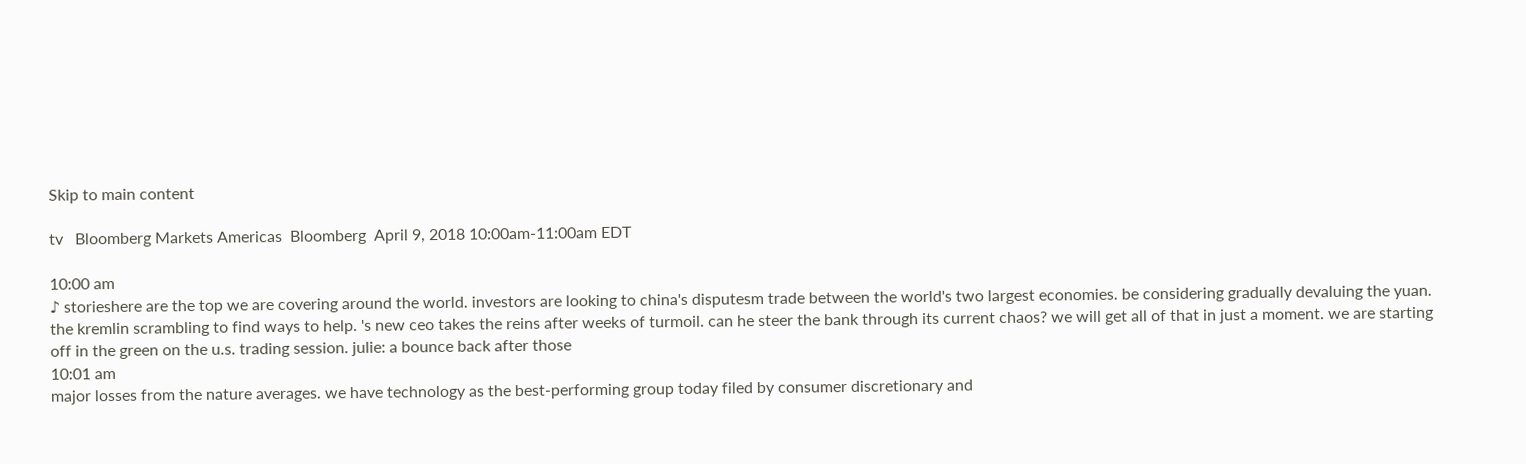Skip to main content

tv   Bloomberg Markets Americas  Bloomberg  April 9, 2018 10:00am-11:00am EDT

10:00 am
♪ storieshere are the top we are covering around the world. investors are looking to china's disputesm trade between the world's two largest economies. be considering gradually devaluing the yuan. the kremlin scrambling to find ways to help. 's new ceo takes the reins after weeks of turmoil. can he steer the bank through its current chaos? we will get all of that in just a moment. we are starting off in the green on the u.s. trading session. julie: a bounce back after those
10:01 am
major losses from the nature averages. we have technology as the best-performing group today filed by consumer discretionary and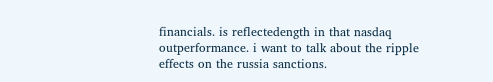financials. is reflectedength in that nasdaq outperformance. i want to talk about the ripple effects on the russia sanctions.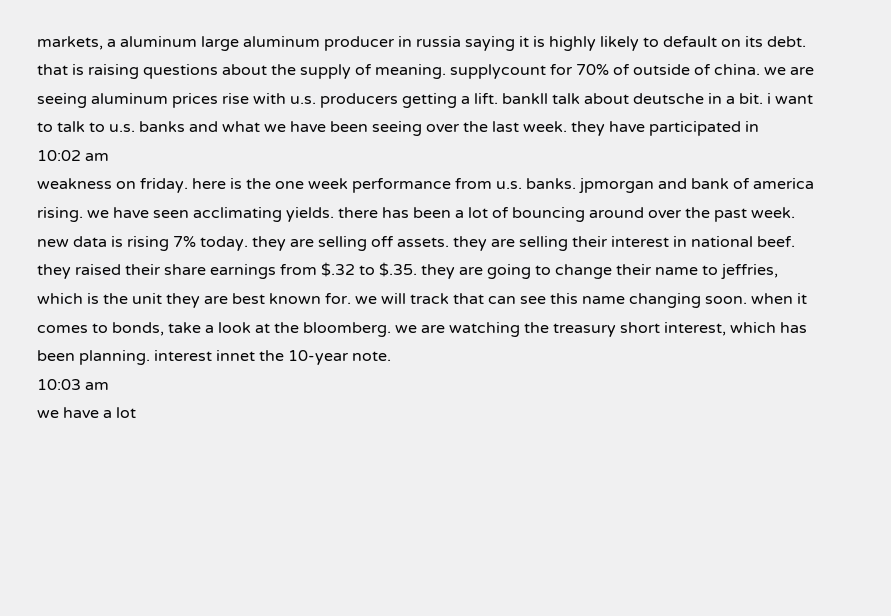markets, a aluminum large aluminum producer in russia saying it is highly likely to default on its debt. that is raising questions about the supply of meaning. supplycount for 70% of outside of china. we are seeing aluminum prices rise with u.s. producers getting a lift. bankll talk about deutsche in a bit. i want to talk to u.s. banks and what we have been seeing over the last week. they have participated in
10:02 am
weakness on friday. here is the one week performance from u.s. banks. jpmorgan and bank of america rising. we have seen acclimating yields. there has been a lot of bouncing around over the past week. new data is rising 7% today. they are selling off assets. they are selling their interest in national beef. they raised their share earnings from $.32 to $.35. they are going to change their name to jeffries, which is the unit they are best known for. we will track that can see this name changing soon. when it comes to bonds, take a look at the bloomberg. we are watching the treasury short interest, which has been planning. interest innet the 10-year note.
10:03 am
we have a lot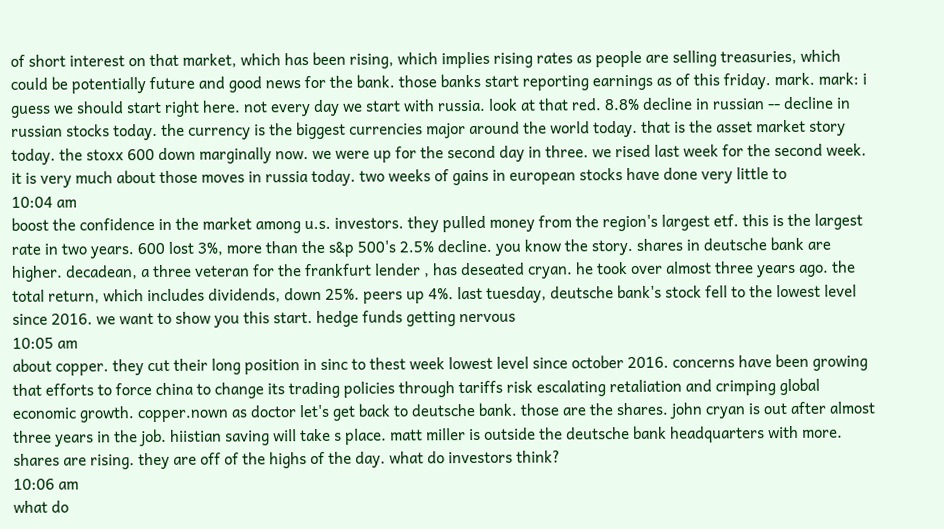of short interest on that market, which has been rising, which implies rising rates as people are selling treasuries, which could be potentially future and good news for the bank. those banks start reporting earnings as of this friday. mark. mark: i guess we should start right here. not every day we start with russia. look at that red. 8.8% decline in russian -- decline in russian stocks today. the currency is the biggest currencies major around the world today. that is the asset market story today. the stoxx 600 down marginally now. we were up for the second day in three. we rised last week for the second week. it is very much about those moves in russia today. two weeks of gains in european stocks have done very little to
10:04 am
boost the confidence in the market among u.s. investors. they pulled money from the region's largest etf. this is the largest rate in two years. 600 lost 3%, more than the s&p 500's 2.5% decline. you know the story. shares in deutsche bank are higher. decadean, a three veteran for the frankfurt lender , has deseated cryan. he took over almost three years ago. the total return, which includes dividends, down 25%. peers up 4%. last tuesday, deutsche bank's stock fell to the lowest level since 2016. we want to show you this start. hedge funds getting nervous
10:05 am
about copper. they cut their long position in sinc to thest week lowest level since october 2016. concerns have been growing that efforts to force china to change its trading policies through tariffs risk escalating retaliation and crimping global economic growth. copper.nown as doctor let's get back to deutsche bank. those are the shares. john cryan is out after almost three years in the job. hiistian saving will take s place. matt miller is outside the deutsche bank headquarters with more. shares are rising. they are off of the highs of the day. what do investors think?
10:06 am
what do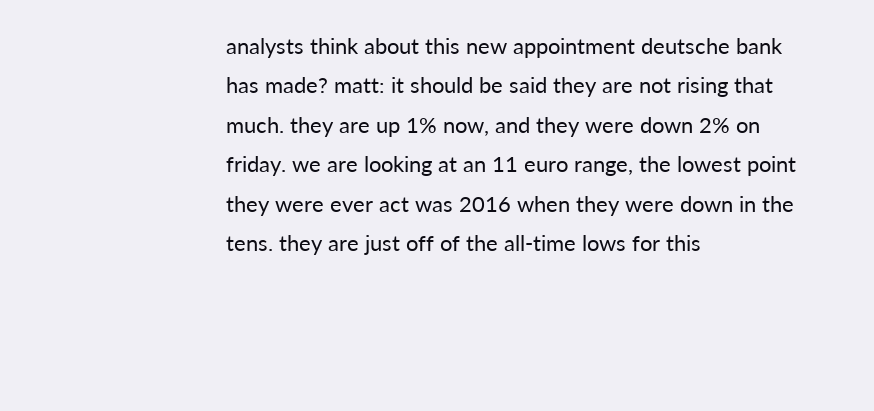analysts think about this new appointment deutsche bank has made? matt: it should be said they are not rising that much. they are up 1% now, and they were down 2% on friday. we are looking at an 11 euro range, the lowest point they were ever act was 2016 when they were down in the tens. they are just off of the all-time lows for this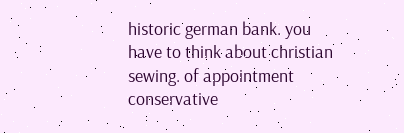historic german bank. you have to think about christian sewing. of appointment conservative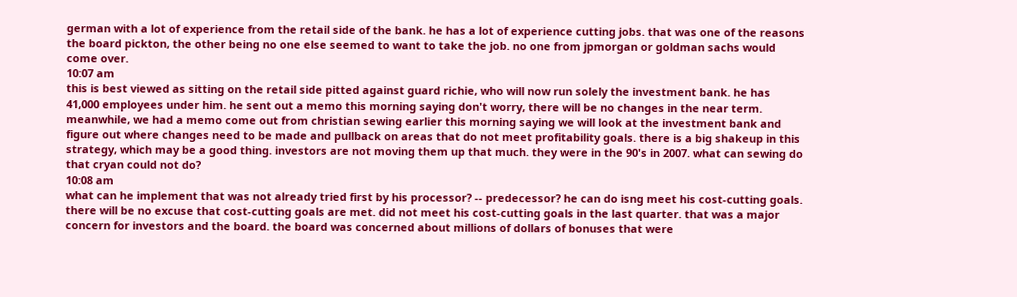german with a lot of experience from the retail side of the bank. he has a lot of experience cutting jobs. that was one of the reasons the board pickton, the other being no one else seemed to want to take the job. no one from jpmorgan or goldman sachs would come over.
10:07 am
this is best viewed as sitting on the retail side pitted against guard richie, who will now run solely the investment bank. he has 41,000 employees under him. he sent out a memo this morning saying don't worry, there will be no changes in the near term. meanwhile, we had a memo come out from christian sewing earlier this morning saying we will look at the investment bank and figure out where changes need to be made and pullback on areas that do not meet profitability goals. there is a big shakeup in this strategy, which may be a good thing. investors are not moving them up that much. they were in the 90's in 2007. what can sewing do that cryan could not do?
10:08 am
what can he implement that was not already tried first by his processor? -- predecessor? he can do isng meet his cost-cutting goals. there will be no excuse that cost-cutting goals are met. did not meet his cost-cutting goals in the last quarter. that was a major concern for investors and the board. the board was concerned about millions of dollars of bonuses that were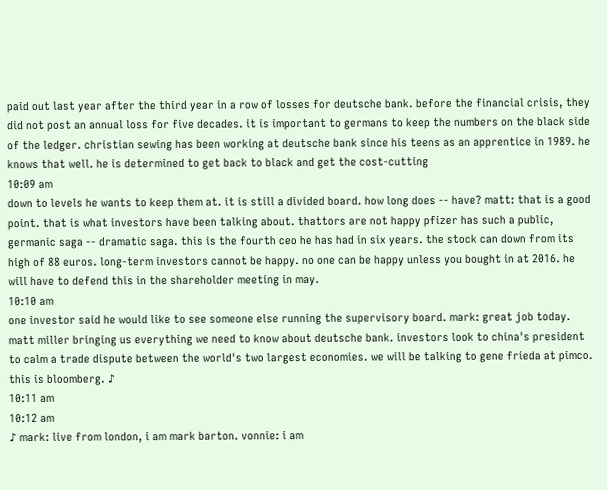paid out last year after the third year in a row of losses for deutsche bank. before the financial crisis, they did not post an annual loss for five decades. it is important to germans to keep the numbers on the black side of the ledger. christian sewing has been working at deutsche bank since his teens as an apprentice in 1989. he knows that well. he is determined to get back to black and get the cost-cutting
10:09 am
down to levels he wants to keep them at. it is still a divided board. how long does -- have? matt: that is a good point. that is what investors have been talking about. thattors are not happy pfizer has such a public, germanic saga -- dramatic saga. this is the fourth ceo he has had in six years. the stock can down from its high of 88 euros. long-term investors cannot be happy. no one can be happy unless you bought in at 2016. he will have to defend this in the shareholder meeting in may.
10:10 am
one investor said he would like to see someone else running the supervisory board. mark: great job today. matt miller bringing us everything we need to know about deutsche bank. investors look to china's president to calm a trade dispute between the world's two largest economies. we will be talking to gene frieda at pimco. this is bloomberg. ♪
10:11 am
10:12 am
♪ mark: live from london, i am mark barton. vonnie: i am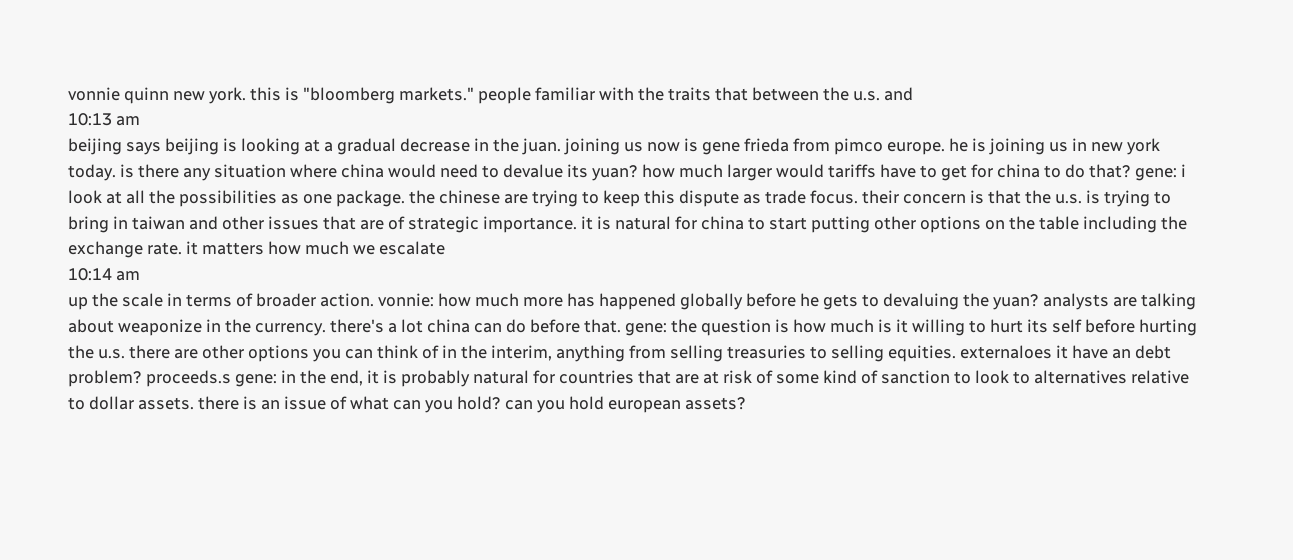vonnie quinn new york. this is "bloomberg markets." people familiar with the traits that between the u.s. and
10:13 am
beijing says beijing is looking at a gradual decrease in the juan. joining us now is gene frieda from pimco europe. he is joining us in new york today. is there any situation where china would need to devalue its yuan? how much larger would tariffs have to get for china to do that? gene: i look at all the possibilities as one package. the chinese are trying to keep this dispute as trade focus. their concern is that the u.s. is trying to bring in taiwan and other issues that are of strategic importance. it is natural for china to start putting other options on the table including the exchange rate. it matters how much we escalate
10:14 am
up the scale in terms of broader action. vonnie: how much more has happened globally before he gets to devaluing the yuan? analysts are talking about weaponize in the currency. there's a lot china can do before that. gene: the question is how much is it willing to hurt its self before hurting the u.s. there are other options you can think of in the interim, anything from selling treasuries to selling equities. externaloes it have an debt problem? proceeds.s gene: in the end, it is probably natural for countries that are at risk of some kind of sanction to look to alternatives relative to dollar assets. there is an issue of what can you hold? can you hold european assets?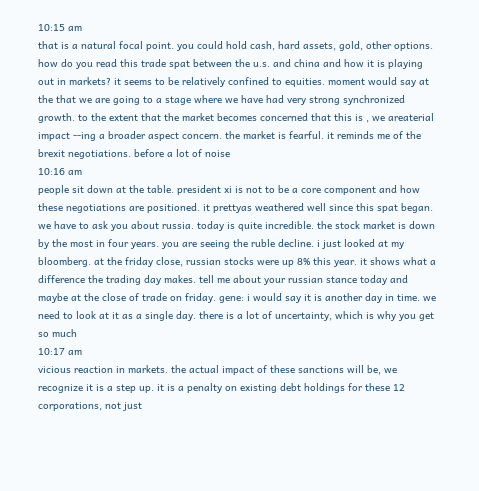10:15 am
that is a natural focal point. you could hold cash, hard assets, gold, other options. how do you read this trade spat between the u.s. and china and how it is playing out in markets? it seems to be relatively confined to equities. moment would say at the that we are going to a stage where we have had very strong synchronized growth. to the extent that the market becomes concerned that this is , we areaterial impact --ing a broader aspect concern. the market is fearful. it reminds me of the brexit negotiations. before a lot of noise
10:16 am
people sit down at the table. president xi is not to be a core component and how these negotiations are positioned. it prettyas weathered well since this spat began. we have to ask you about russia. today is quite incredible. the stock market is down by the most in four years. you are seeing the ruble decline. i just looked at my bloomberg. at the friday close, russian stocks were up 8% this year. it shows what a difference the trading day makes. tell me about your russian stance today and maybe at the close of trade on friday. gene: i would say it is another day in time. we need to look at it as a single day. there is a lot of uncertainty, which is why you get so much
10:17 am
vicious reaction in markets. the actual impact of these sanctions will be, we recognize it is a step up. it is a penalty on existing debt holdings for these 12 corporations, not just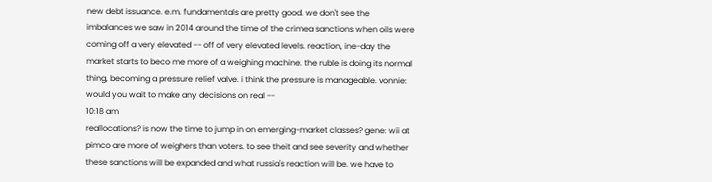new debt issuance. e.m. fundamentals are pretty good. we don't see the imbalances we saw in 2014 around the time of the crimea sanctions when oils were coming off a very elevated -- off of very elevated levels. reaction, ine-day the market starts to beco me more of a weighing machine. the ruble is doing its normal thing, becoming a pressure relief valve. i think the pressure is manageable. vonnie: would you wait to make any decisions on real --
10:18 am
reallocations? is now the time to jump in on emerging-market classes? gene: wii at pimco are more of weighers than voters. to see theit and see severity and whether these sanctions will be expanded and what russia's reaction will be. we have to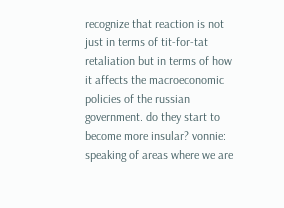recognize that reaction is not just in terms of tit-for-tat retaliation but in terms of how it affects the macroeconomic policies of the russian government. do they start to become more insular? vonnie: speaking of areas where we are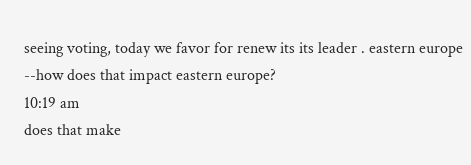seeing voting, today we favor for renew its its leader . eastern europe --how does that impact eastern europe?
10:19 am
does that make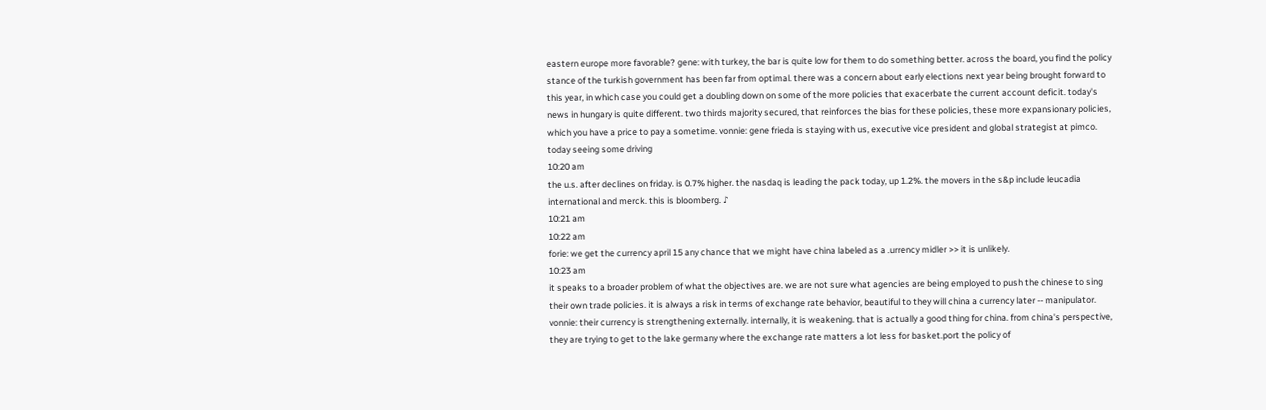eastern europe more favorable? gene: with turkey, the bar is quite low for them to do something better. across the board, you find the policy stance of the turkish government has been far from optimal. there was a concern about early elections next year being brought forward to this year, in which case you could get a doubling down on some of the more policies that exacerbate the current account deficit. today's news in hungary is quite different. two thirds majority secured, that reinforces the bias for these policies, these more expansionary policies, which you have a price to pay a sometime. vonnie: gene frieda is staying with us, executive vice president and global strategist at pimco. today seeing some driving
10:20 am
the u.s. after declines on friday. is 0.7% higher. the nasdaq is leading the pack today, up 1.2%. the movers in the s&p include leucadia international and merck. this is bloomberg. ♪
10:21 am
10:22 am
forie: we get the currency april 15 any chance that we might have china labeled as a .urrency midler >> it is unlikely.
10:23 am
it speaks to a broader problem of what the objectives are. we are not sure what agencies are being employed to push the chinese to sing their own trade policies. it is always a risk in terms of exchange rate behavior, beautiful to they will china a currency later -- manipulator. vonnie: their currency is strengthening externally. internally, it is weakening. that is actually a good thing for china. from china's perspective, they are trying to get to the lake germany where the exchange rate matters a lot less for basket.port the policy of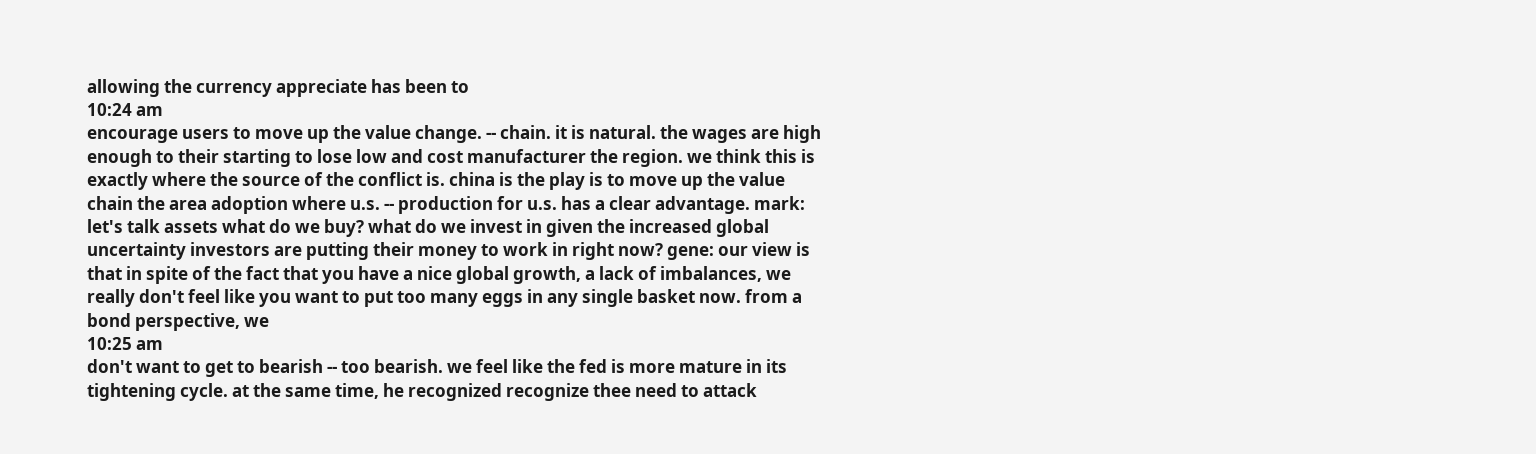allowing the currency appreciate has been to
10:24 am
encourage users to move up the value change. -- chain. it is natural. the wages are high enough to their starting to lose low and cost manufacturer the region. we think this is exactly where the source of the conflict is. china is the play is to move up the value chain the area adoption where u.s. -- production for u.s. has a clear advantage. mark: let's talk assets what do we buy? what do we invest in given the increased global uncertainty investors are putting their money to work in right now? gene: our view is that in spite of the fact that you have a nice global growth, a lack of imbalances, we really don't feel like you want to put too many eggs in any single basket now. from a bond perspective, we
10:25 am
don't want to get to bearish -- too bearish. we feel like the fed is more mature in its tightening cycle. at the same time, he recognized recognize thee need to attack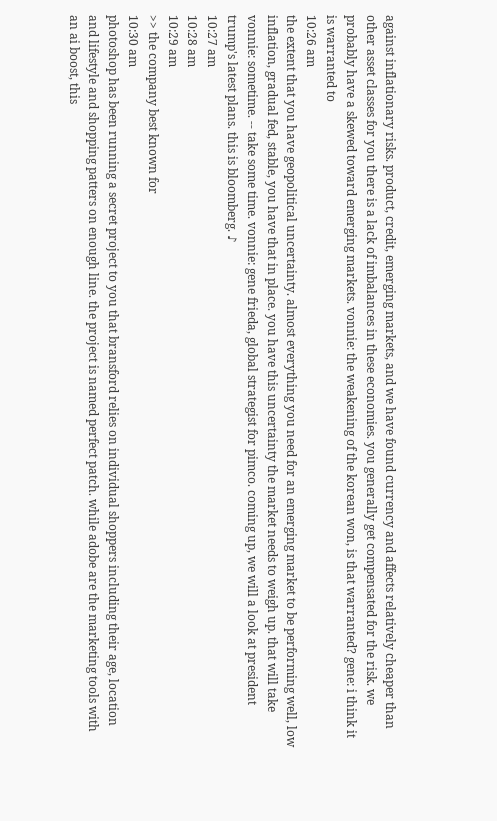against inflationary risks. product, credit, emerging markets, and we have found currency and affects relatively cheaper than other asset classes for you there is a lack of imbalances in these economies. you generally get compensated for the risk. we probably have a skewed toward emerging markets. vonnie: the weakening of the korean won, is that warranted? gene: i think it is warranted to
10:26 am
the extent that you have geopolitical uncertainty. almost everything you need for an emerging market to be performing well, low inflation, gradual fed, stable, you have that in place. you have this uncertainty the market needs to weigh up. that will take vonnie: sometime. -- take some time. vonnie: gene frieda, global strategist for pimco. coming up, we will a look at president trump's latest plans. this is bloomberg. ♪
10:27 am
10:28 am
10:29 am
>> the company best known for
10:30 am
photoshop has been running a secret project to you that bransford relies on individual shoppers including their age, location and lifestyle and shopping patters on enough line. the project is named perfect patch. while adobe are the marketing tools with an ai boost, this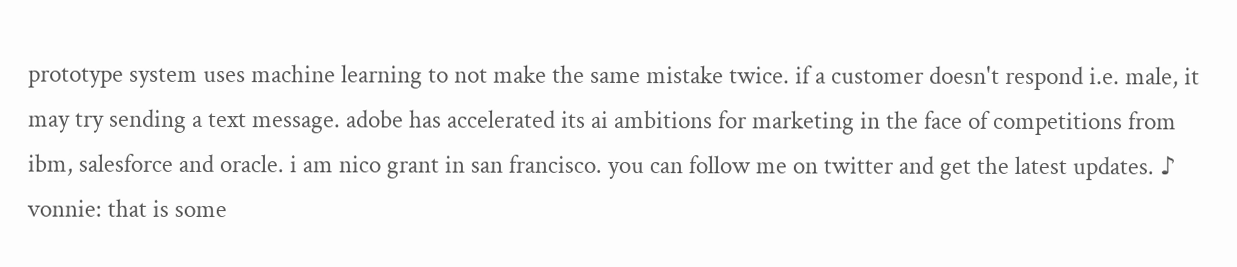prototype system uses machine learning to not make the same mistake twice. if a customer doesn't respond i.e. male, it may try sending a text message. adobe has accelerated its ai ambitions for marketing in the face of competitions from ibm, salesforce and oracle. i am nico grant in san francisco. you can follow me on twitter and get the latest updates. ♪ vonnie: that is some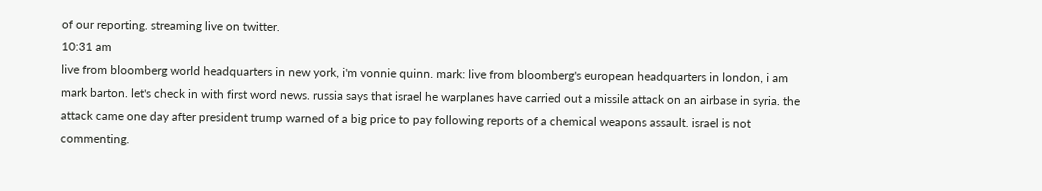of our reporting. streaming live on twitter.
10:31 am
live from bloomberg world headquarters in new york, i'm vonnie quinn. mark: live from bloomberg's european headquarters in london, i am mark barton. let's check in with first word news. russia says that israel he warplanes have carried out a missile attack on an airbase in syria. the attack came one day after president trump warned of a big price to pay following reports of a chemical weapons assault. israel is not commenting.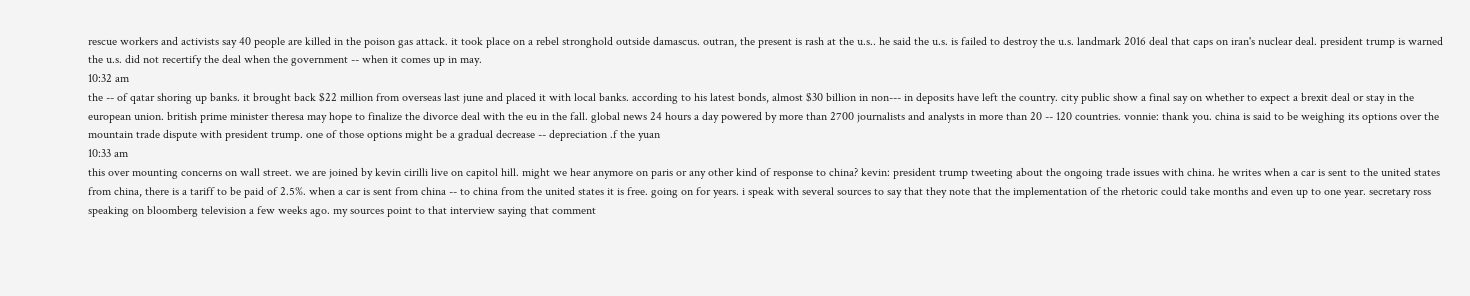rescue workers and activists say 40 people are killed in the poison gas attack. it took place on a rebel stronghold outside damascus. outran, the present is rash at the u.s.. he said the u.s. is failed to destroy the u.s. landmark 2016 deal that caps on iran's nuclear deal. president trump is warned the u.s. did not recertify the deal when the government -- when it comes up in may.
10:32 am
the -- of qatar shoring up banks. it brought back $22 million from overseas last june and placed it with local banks. according to his latest bonds, almost $30 billion in non--- in deposits have left the country. city public show a final say on whether to expect a brexit deal or stay in the european union. british prime minister theresa may hope to finalize the divorce deal with the eu in the fall. global news 24 hours a day powered by more than 2700 journalists and analysts in more than 20 -- 120 countries. vonnie: thank you. china is said to be weighing its options over the mountain trade dispute with president trump. one of those options might be a gradual decrease -- depreciation .f the yuan
10:33 am
this over mounting concerns on wall street. we are joined by kevin cirilli live on capitol hill. might we hear anymore on paris or any other kind of response to china? kevin: president trump tweeting about the ongoing trade issues with china. he writes when a car is sent to the united states from china, there is a tariff to be paid of 2.5%. when a car is sent from china -- to china from the united states it is free. going on for years. i speak with several sources to say that they note that the implementation of the rhetoric could take months and even up to one year. secretary ross speaking on bloomberg television a few weeks ago. my sources point to that interview saying that comment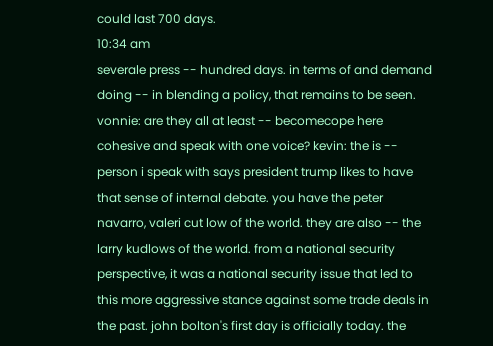could last 700 days.
10:34 am
severale press -- hundred days. in terms of and demand doing -- in blending a policy, that remains to be seen. vonnie: are they all at least -- becomecope here cohesive and speak with one voice? kevin: the is -- person i speak with says president trump likes to have that sense of internal debate. you have the peter navarro, valeri cut low of the world. they are also -- the larry kudlows of the world. from a national security perspective, it was a national security issue that led to this more aggressive stance against some trade deals in the past. john bolton's first day is officially today. the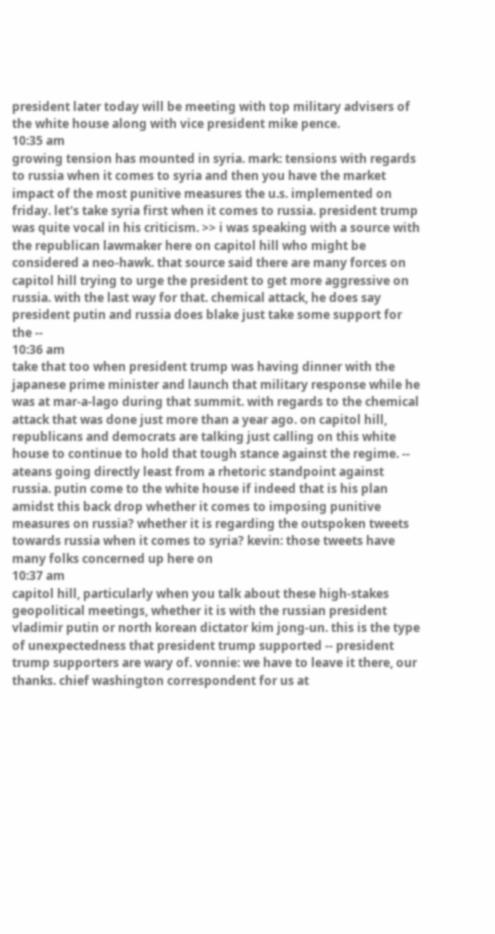president later today will be meeting with top military advisers of the white house along with vice president mike pence.
10:35 am
growing tension has mounted in syria. mark: tensions with regards to russia when it comes to syria and then you have the market impact of the most punitive measures the u.s. implemented on friday. let's take syria first when it comes to russia. president trump was quite vocal in his criticism. >> i was speaking with a source with the republican lawmaker here on capitol hill who might be considered a neo-hawk. that source said there are many forces on capitol hill trying to urge the president to get more aggressive on russia. with the last way for that. chemical attack, he does say president putin and russia does blake just take some support for the --
10:36 am
take that too when president trump was having dinner with the japanese prime minister and launch that military response while he was at mar-a-lago during that summit. with regards to the chemical attack that was done just more than a year ago. on capitol hill, republicans and democrats are talking just calling on this white house to continue to hold that tough stance against the regime. -- ateans going directly least from a rhetoric standpoint against russia. putin come to the white house if indeed that is his plan amidst this back drop whether it comes to imposing punitive measures on russia? whether it is regarding the outspoken tweets towards russia when it comes to syria? kevin: those tweets have many folks concerned up here on
10:37 am
capitol hill, particularly when you talk about these high-stakes geopolitical meetings, whether it is with the russian president vladimir putin or north korean dictator kim jong-un. this is the type of unexpectedness that president trump supported -- president trump supporters are wary of. vonnie: we have to leave it there, our thanks. chief washington correspondent for us at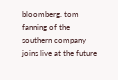bloomberg. tom fanning of the southern company joins live at the future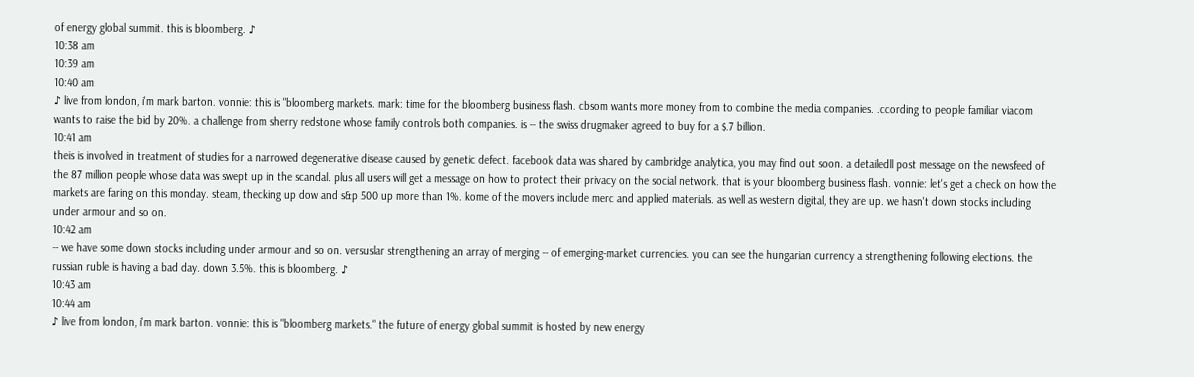of energy global summit. this is bloomberg. ♪
10:38 am
10:39 am
10:40 am
♪ live from london, i'm mark barton. vonnie: this is "bloomberg markets. mark: time for the bloomberg business flash. cbsom wants more money from to combine the media companies. .ccording to people familiar viacom wants to raise the bid by 20%. a challenge from sherry redstone whose family controls both companies. is -- the swiss drugmaker agreed to buy for a $.7 billion.
10:41 am
theis is involved in treatment of studies for a narrowed degenerative disease caused by genetic defect. facebook data was shared by cambridge analytica, you may find out soon. a detailedll post message on the newsfeed of the 87 million people whose data was swept up in the scandal. plus all users will get a message on how to protect their privacy on the social network. that is your bloomberg business flash. vonnie: let's get a check on how the markets are faring on this monday. steam, thecking up dow and s&p 500 up more than 1%. kome of the movers include merc and applied materials. as well as western digital, they are up. we hasn't down stocks including under armour and so on.
10:42 am
-- we have some down stocks including under armour and so on. versuslar strengthening an array of merging -- of emerging-market currencies. you can see the hungarian currency a strengthening following elections. the russian ruble is having a bad day. down 3.5%. this is bloomberg. ♪
10:43 am
10:44 am
♪ live from london, i'm mark barton. vonnie: this is "bloomberg markets." the future of energy global summit is hosted by new energy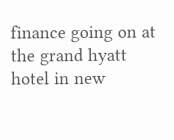finance going on at the grand hyatt hotel in new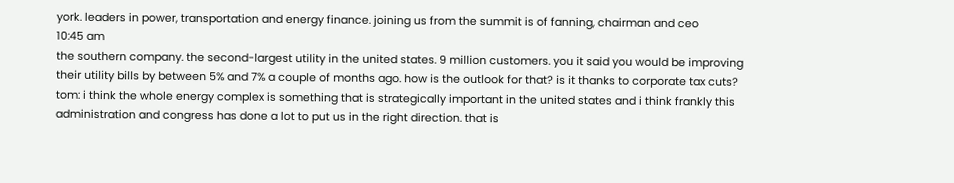york. leaders in power, transportation and energy finance. joining us from the summit is of fanning, chairman and ceo
10:45 am
the southern company. the second-largest utility in the united states. 9 million customers. you it said you would be improving their utility bills by between 5% and 7% a couple of months ago. how is the outlook for that? is it thanks to corporate tax cuts? tom: i think the whole energy complex is something that is strategically important in the united states and i think frankly this administration and congress has done a lot to put us in the right direction. that is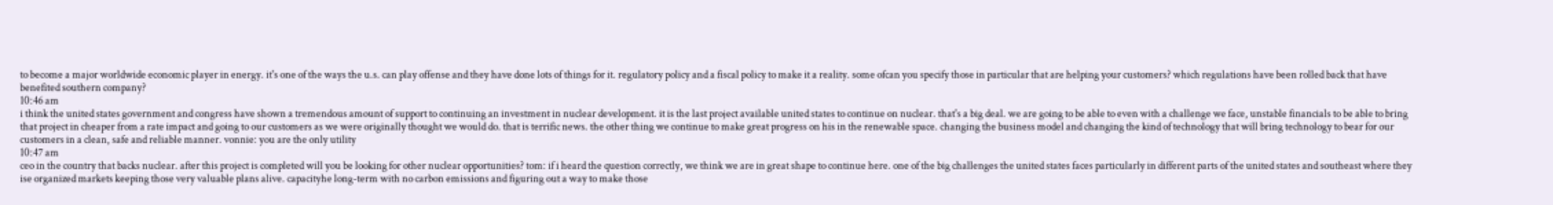to become a major worldwide economic player in energy. it's one of the ways the u.s. can play offense and they have done lots of things for it. regulatory policy and a fiscal policy to make it a reality. some ofcan you specify those in particular that are helping your customers? which regulations have been rolled back that have benefited southern company?
10:46 am
i think the united states government and congress have shown a tremendous amount of support to continuing an investment in nuclear development. it is the last project available united states to continue on nuclear. that's a big deal. we are going to be able to even with a challenge we face, unstable financials to be able to bring that project in cheaper from a rate impact and going to our customers as we were originally thought we would do. that is terrific news. the other thing we continue to make great progress on his in the renewable space. changing the business model and changing the kind of technology that will bring technology to bear for our customers in a clean, safe and reliable manner. vonnie: you are the only utility
10:47 am
ceo in the country that backs nuclear. after this project is completed will you be looking for other nuclear opportunities? tom: if i heard the question correctly, we think we are in great shape to continue here. one of the big challenges the united states faces particularly in different parts of the united states and southeast where they ise organized markets keeping those very valuable plans alive. capacityhe long-term with no carbon emissions and figuring out a way to make those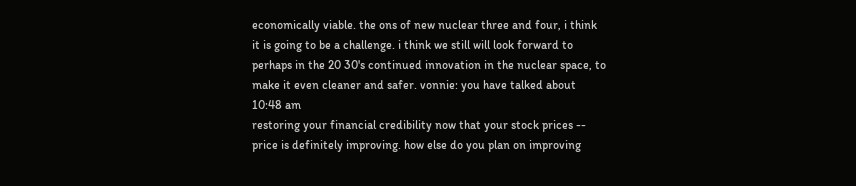economically viable. the ons of new nuclear three and four, i think it is going to be a challenge. i think we still will look forward to perhaps in the 20 30's continued innovation in the nuclear space, to make it even cleaner and safer. vonnie: you have talked about
10:48 am
restoring your financial credibility now that your stock prices -- price is definitely improving. how else do you plan on improving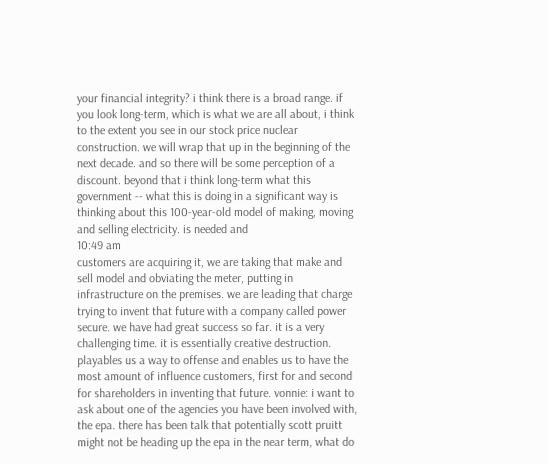your financial integrity? i think there is a broad range. if you look long-term, which is what we are all about, i think to the extent you see in our stock price nuclear construction. we will wrap that up in the beginning of the next decade. and so there will be some perception of a discount. beyond that i think long-term what this government -- what this is doing in a significant way is thinking about this 100-year-old model of making, moving and selling electricity. is needed and
10:49 am
customers are acquiring it, we are taking that make and sell model and obviating the meter, putting in infrastructure on the premises. we are leading that charge trying to invent that future with a company called power secure. we have had great success so far. it is a very challenging time. it is essentially creative destruction. playables us a way to offense and enables us to have the most amount of influence customers, first for and second for shareholders in inventing that future. vonnie: i want to ask about one of the agencies you have been involved with, the epa. there has been talk that potentially scott pruitt might not be heading up the epa in the near term, what do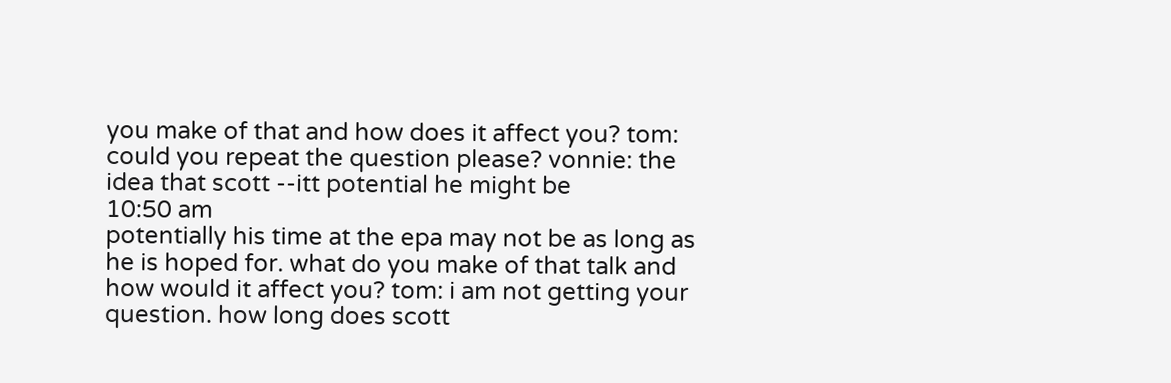you make of that and how does it affect you? tom: could you repeat the question please? vonnie: the idea that scott --itt potential he might be
10:50 am
potentially his time at the epa may not be as long as he is hoped for. what do you make of that talk and how would it affect you? tom: i am not getting your question. how long does scott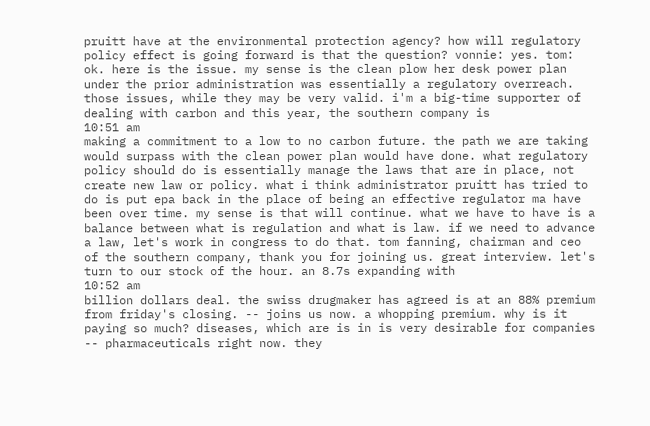pruitt have at the environmental protection agency? how will regulatory policy effect is going forward is that the question? vonnie: yes. tom: ok. here is the issue. my sense is the clean plow her desk power plan under the prior administration was essentially a regulatory overreach. those issues, while they may be very valid. i'm a big-time supporter of dealing with carbon and this year, the southern company is
10:51 am
making a commitment to a low to no carbon future. the path we are taking would surpass with the clean power plan would have done. what regulatory policy should do is essentially manage the laws that are in place, not create new law or policy. what i think administrator pruitt has tried to do is put epa back in the place of being an effective regulator ma have been over time. my sense is that will continue. what we have to have is a balance between what is regulation and what is law. if we need to advance a law, let's work in congress to do that. tom fanning, chairman and ceo of the southern company, thank you for joining us. great interview. let's turn to our stock of the hour. an 8.7s expanding with
10:52 am
billion dollars deal. the swiss drugmaker has agreed is at an 88% premium from friday's closing. -- joins us now. a whopping premium. why is it paying so much? diseases, which are is in is very desirable for companies -- pharmaceuticals right now. they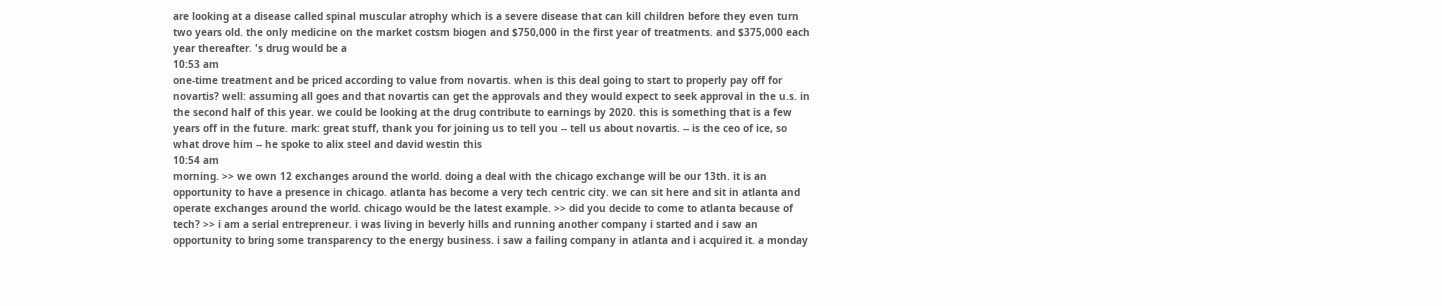are looking at a disease called spinal muscular atrophy which is a severe disease that can kill children before they even turn two years old. the only medicine on the market costsm biogen and $750,000 in the first year of treatments. and $375,000 each year thereafter. 's drug would be a
10:53 am
one-time treatment and be priced according to value from novartis. when is this deal going to start to properly pay off for novartis? well: assuming all goes and that novartis can get the approvals and they would expect to seek approval in the u.s. in the second half of this year. we could be looking at the drug contribute to earnings by 2020. this is something that is a few years off in the future. mark: great stuff, thank you for joining us to tell you -- tell us about novartis. -- is the ceo of ice, so what drove him -- he spoke to alix steel and david westin this
10:54 am
morning. >> we own 12 exchanges around the world. doing a deal with the chicago exchange will be our 13th. it is an opportunity to have a presence in chicago. atlanta has become a very tech centric city. we can sit here and sit in atlanta and operate exchanges around the world. chicago would be the latest example. >> did you decide to come to atlanta because of tech? >> i am a serial entrepreneur. i was living in beverly hills and running another company i started and i saw an opportunity to bring some transparency to the energy business. i saw a failing company in atlanta and i acquired it. a monday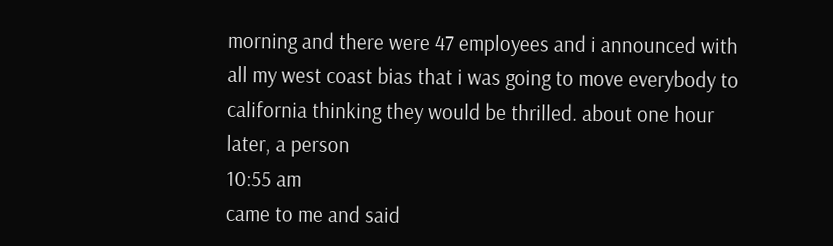morning and there were 47 employees and i announced with all my west coast bias that i was going to move everybody to california thinking they would be thrilled. about one hour later, a person
10:55 am
came to me and said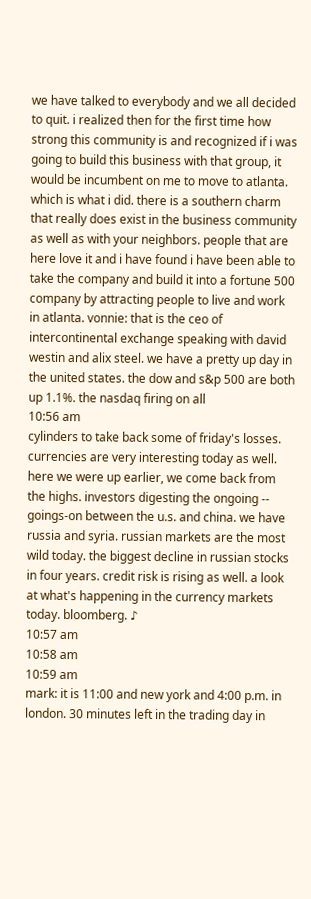we have talked to everybody and we all decided to quit. i realized then for the first time how strong this community is and recognized if i was going to build this business with that group, it would be incumbent on me to move to atlanta. which is what i did. there is a southern charm that really does exist in the business community as well as with your neighbors. people that are here love it and i have found i have been able to take the company and build it into a fortune 500 company by attracting people to live and work in atlanta. vonnie: that is the ceo of intercontinental exchange speaking with david westin and alix steel. we have a pretty up day in the united states. the dow and s&p 500 are both up 1.1%. the nasdaq firing on all
10:56 am
cylinders to take back some of friday's losses. currencies are very interesting today as well. here we were up earlier, we come back from the highs. investors digesting the ongoing -- goings-on between the u.s. and china. we have russia and syria. russian markets are the most wild today. the biggest decline in russian stocks in four years. credit risk is rising as well. a look at what's happening in the currency markets today. bloomberg. ♪
10:57 am
10:58 am
10:59 am
mark: it is 11:00 and new york and 4:00 p.m. in london. 30 minutes left in the trading day in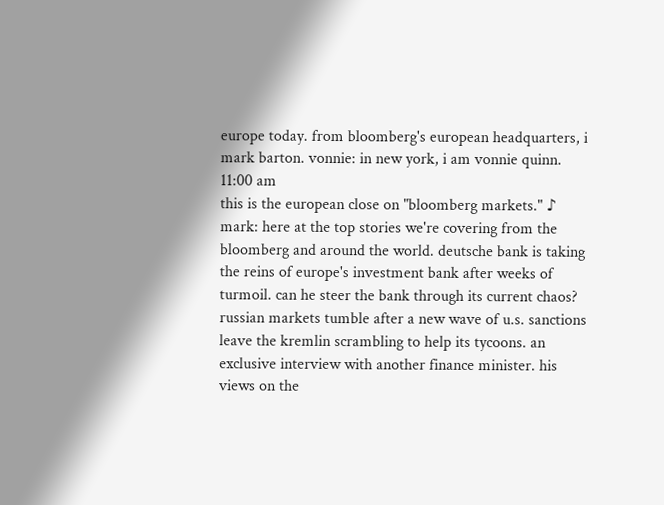europe today. from bloomberg's european headquarters, i mark barton. vonnie: in new york, i am vonnie quinn.
11:00 am
this is the european close on "bloomberg markets." ♪ mark: here at the top stories we're covering from the bloomberg and around the world. deutsche bank is taking the reins of europe's investment bank after weeks of turmoil. can he steer the bank through its current chaos? russian markets tumble after a new wave of u.s. sanctions leave the kremlin scrambling to help its tycoons. an exclusive interview with another finance minister. his views on the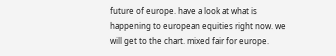future of europe. have a look at what is happening to european equities right now. we will get to the chart. mixed fair for europe.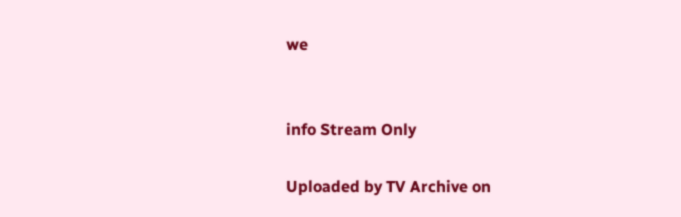we


info Stream Only

Uploaded by TV Archive on